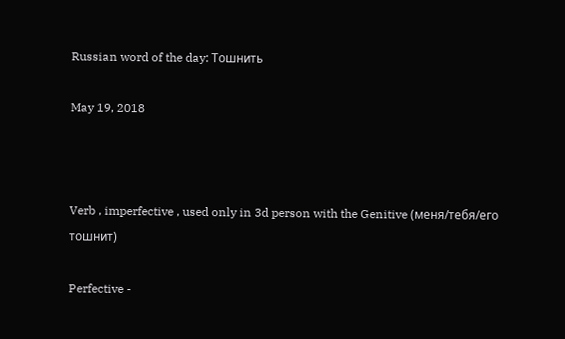Russian word of the day: Тошнить

May 19, 2018



Verb , imperfective , used only in 3d person with the Genitive (меня/тебя/его тошнит)

Perfective -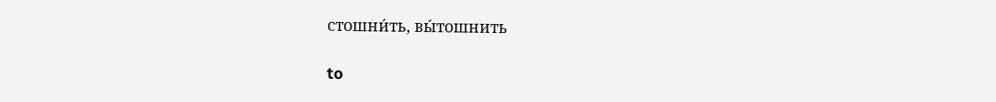стошни́ть, вы́тошнить

to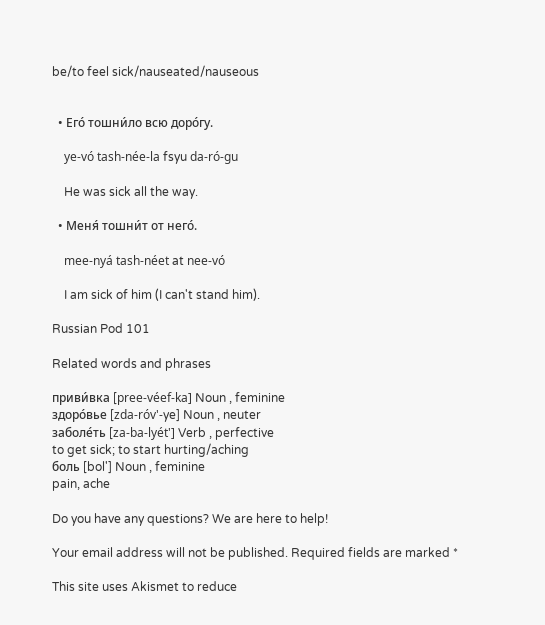be/to feel sick/nauseated/nauseous


  • Его́ тошни́ло всю доро́гу.

    ye-vó tash-née-la fsyu da-ró-gu

    He was sick all the way.

  • Меня́ тошни́т от него́.

    mee-nyá tash-néet at nee-vó

    I am sick of him (I can't stand him).

Russian Pod 101

Related words and phrases

приви́вка [pree-véef-ka] Noun , feminine
здоро́вье [zda-róv'-ye] Noun , neuter
заболе́ть [za-ba-lyét'] Verb , perfective
to get sick; to start hurting/aching
боль [bol'] Noun , feminine
pain, ache

Do you have any questions? We are here to help!

Your email address will not be published. Required fields are marked *

This site uses Akismet to reduce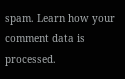spam. Learn how your comment data is processed.